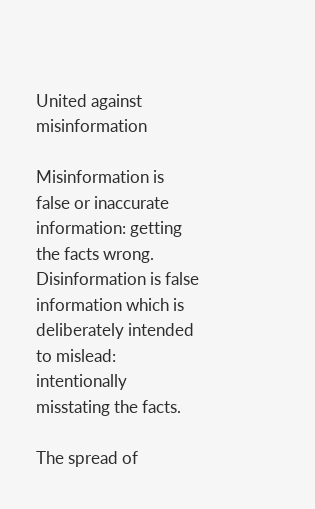United against misinformation

Misinformation is false or inaccurate information: getting the facts wrong. Disinformation is false information which is deliberately intended to mislead: intentionally misstating the facts.

The spread of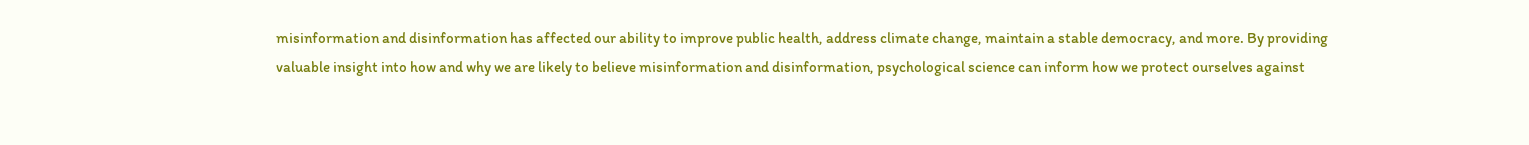misinformation and disinformation has affected our ability to improve public health, address climate change, maintain a stable democracy, and more. By providing valuable insight into how and why we are likely to believe misinformation and disinformation, psychological science can inform how we protect ourselves against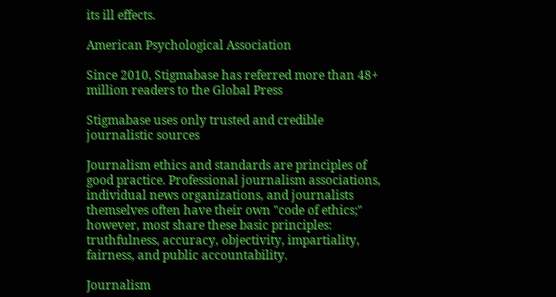its ill effects.

American Psychological Association

Since 2010, Stigmabase has referred more than 48+ million readers to the Global Press

Stigmabase uses only trusted and credible journalistic sources

Journalism ethics and standards are principles of good practice. Professional journalism associations, individual news organizations, and journalists themselves often have their own "code of ethics;" however, most share these basic principles: truthfulness, accuracy, objectivity, impartiality, fairness, and public accountability.

Journalism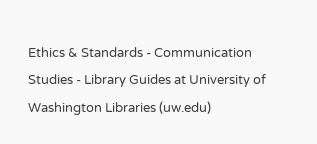Ethics & Standards - Communication Studies - Library Guides at University of Washington Libraries (uw.edu)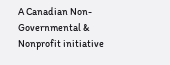A Canadian Non-Governmental & Nonprofit initiative